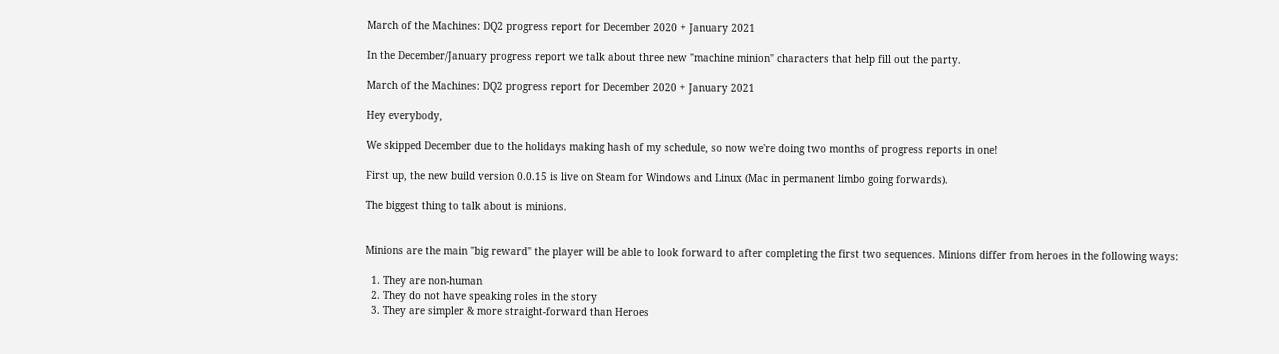March of the Machines: DQ2 progress report for December 2020 + January 2021

In the December/January progress report we talk about three new "machine minion" characters that help fill out the party.

March of the Machines: DQ2 progress report for December 2020 + January 2021

Hey everybody,

We skipped December due to the holidays making hash of my schedule, so now we're doing two months of progress reports in one!

First up, the new build version 0.0.15 is live on Steam for Windows and Linux (Mac in permanent limbo going forwards).

The biggest thing to talk about is minions.


Minions are the main "big reward" the player will be able to look forward to after completing the first two sequences. Minions differ from heroes in the following ways:

  1. They are non-human
  2. They do not have speaking roles in the story
  3. They are simpler & more straight-forward than Heroes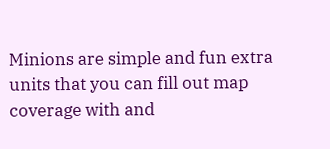Minions are simple and fun extra units that you can fill out map coverage with and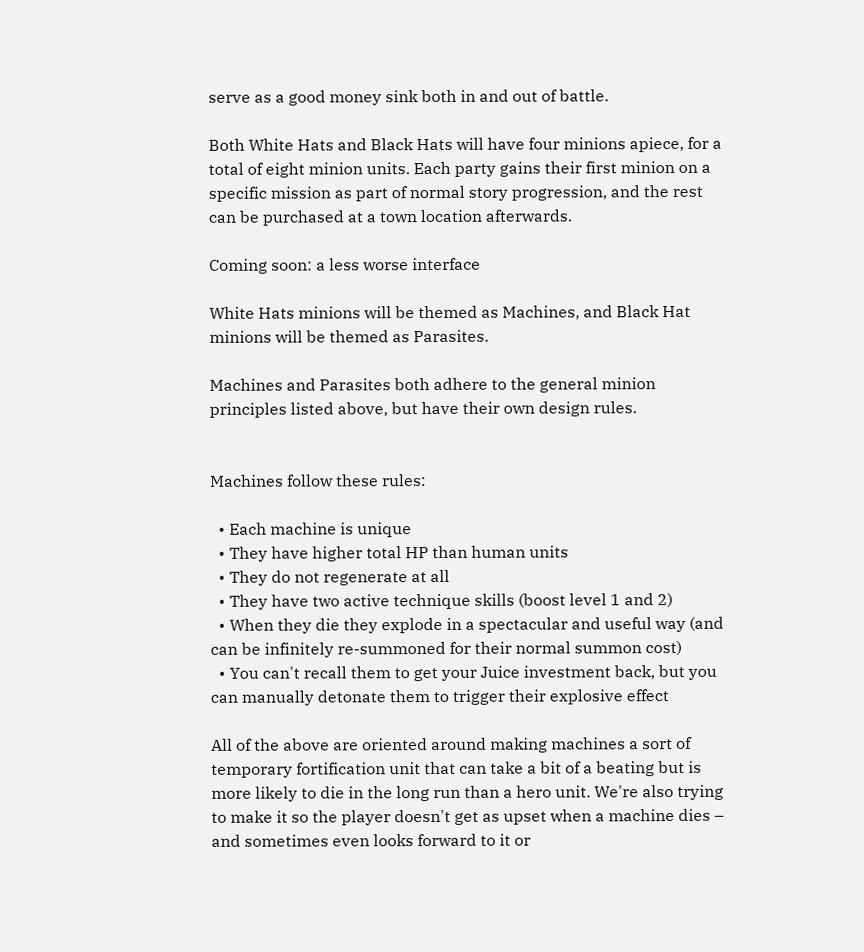serve as a good money sink both in and out of battle.

Both White Hats and Black Hats will have four minions apiece, for a total of eight minion units. Each party gains their first minion on a specific mission as part of normal story progression, and the rest can be purchased at a town location afterwards.

Coming soon: a less worse interface

White Hats minions will be themed as Machines, and Black Hat minions will be themed as Parasites.

Machines and Parasites both adhere to the general minion principles listed above, but have their own design rules.


Machines follow these rules:

  • Each machine is unique
  • They have higher total HP than human units
  • They do not regenerate at all
  • They have two active technique skills (boost level 1 and 2)
  • When they die they explode in a spectacular and useful way (and can be infinitely re-summoned for their normal summon cost)
  • You can't recall them to get your Juice investment back, but you can manually detonate them to trigger their explosive effect

All of the above are oriented around making machines a sort of temporary fortification unit that can take a bit of a beating but is more likely to die in the long run than a hero unit. We're also trying to make it so the player doesn't get as upset when a machine dies – and sometimes even looks forward to it or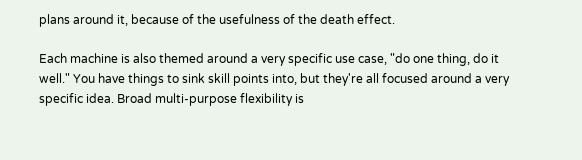plans around it, because of the usefulness of the death effect.

Each machine is also themed around a very specific use case, "do one thing, do it well." You have things to sink skill points into, but they're all focused around a very specific idea. Broad multi-purpose flexibility is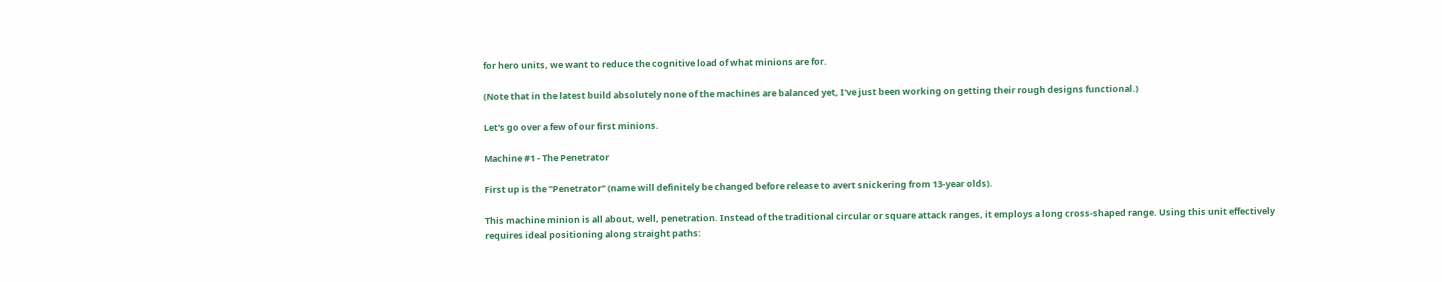for hero units, we want to reduce the cognitive load of what minions are for.

(Note that in the latest build absolutely none of the machines are balanced yet, I've just been working on getting their rough designs functional.)

Let's go over a few of our first minions.

Machine #1 - The Penetrator

First up is the "Penetrator" (name will definitely be changed before release to avert snickering from 13-year olds).

This machine minion is all about, well, penetration. Instead of the traditional circular or square attack ranges, it employs a long cross-shaped range. Using this unit effectively requires ideal positioning along straight paths: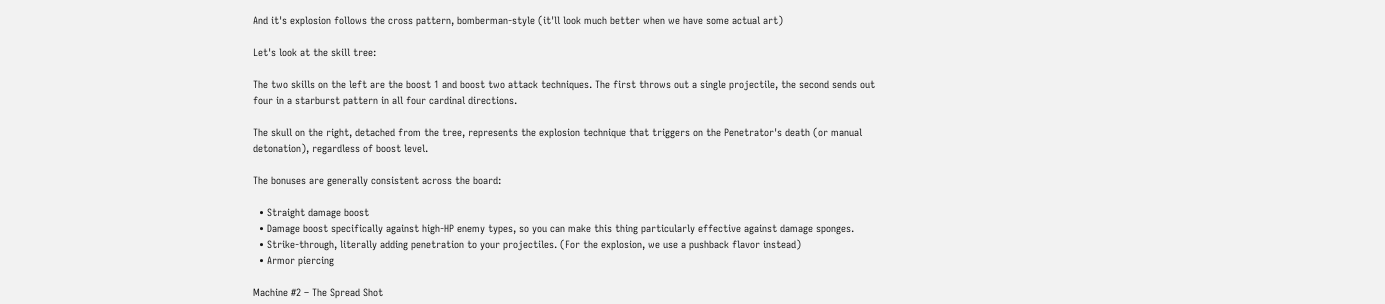And it's explosion follows the cross pattern, bomberman-style (it'll look much better when we have some actual art)

Let's look at the skill tree:

The two skills on the left are the boost 1 and boost two attack techniques. The first throws out a single projectile, the second sends out four in a starburst pattern in all four cardinal directions.

The skull on the right, detached from the tree, represents the explosion technique that triggers on the Penetrator's death (or manual detonation), regardless of boost level.

The bonuses are generally consistent across the board:

  • Straight damage boost
  • Damage boost specifically against high-HP enemy types, so you can make this thing particularly effective against damage sponges.
  • Strike-through, literally adding penetration to your projectiles. (For the explosion, we use a pushback flavor instead)
  • Armor piercing

Machine #2 – The Spread Shot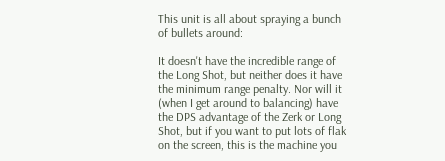This unit is all about spraying a bunch of bullets around:

It doesn't have the incredible range of the Long Shot, but neither does it have the minimum range penalty. Nor will it (when I get around to balancing) have the DPS advantage of the Zerk or Long Shot, but if you want to put lots of flak on the screen, this is the machine you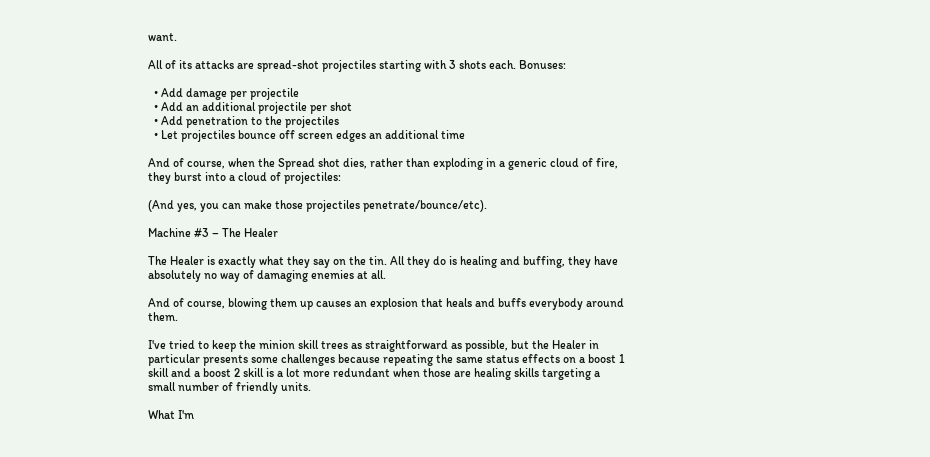want.

All of its attacks are spread-shot projectiles starting with 3 shots each. Bonuses:

  • Add damage per projectile
  • Add an additional projectile per shot
  • Add penetration to the projectiles
  • Let projectiles bounce off screen edges an additional time

And of course, when the Spread shot dies, rather than exploding in a generic cloud of fire, they burst into a cloud of projectiles:

(And yes, you can make those projectiles penetrate/bounce/etc).

Machine #3 – The Healer

The Healer is exactly what they say on the tin. All they do is healing and buffing, they have absolutely no way of damaging enemies at all.

And of course, blowing them up causes an explosion that heals and buffs everybody around them.

I've tried to keep the minion skill trees as straightforward as possible, but the Healer in particular presents some challenges because repeating the same status effects on a boost 1 skill and a boost 2 skill is a lot more redundant when those are healing skills targeting a small number of friendly units.

What I'm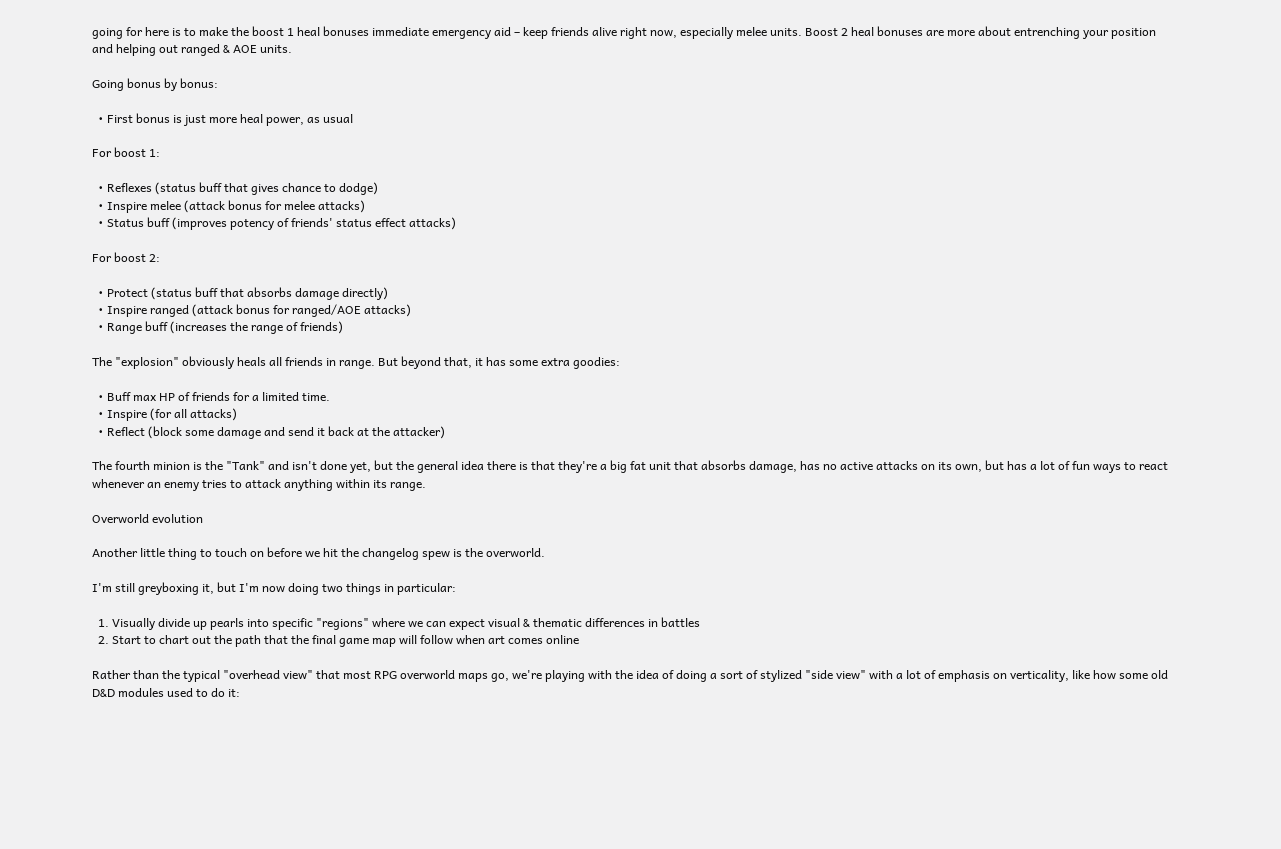going for here is to make the boost 1 heal bonuses immediate emergency aid – keep friends alive right now, especially melee units. Boost 2 heal bonuses are more about entrenching your position and helping out ranged & AOE units.

Going bonus by bonus:

  • First bonus is just more heal power, as usual

For boost 1:

  • Reflexes (status buff that gives chance to dodge)
  • Inspire melee (attack bonus for melee attacks)
  • Status buff (improves potency of friends' status effect attacks)

For boost 2:

  • Protect (status buff that absorbs damage directly)
  • Inspire ranged (attack bonus for ranged/AOE attacks)
  • Range buff (increases the range of friends)

The "explosion" obviously heals all friends in range. But beyond that, it has some extra goodies:

  • Buff max HP of friends for a limited time.
  • Inspire (for all attacks)
  • Reflect (block some damage and send it back at the attacker)

The fourth minion is the "Tank" and isn't done yet, but the general idea there is that they're a big fat unit that absorbs damage, has no active attacks on its own, but has a lot of fun ways to react whenever an enemy tries to attack anything within its range.

Overworld evolution

Another little thing to touch on before we hit the changelog spew is the overworld.

I'm still greyboxing it, but I'm now doing two things in particular:

  1. Visually divide up pearls into specific "regions" where we can expect visual & thematic differences in battles
  2. Start to chart out the path that the final game map will follow when art comes online

Rather than the typical "overhead view" that most RPG overworld maps go, we're playing with the idea of doing a sort of stylized "side view" with a lot of emphasis on verticality, like how some old D&D modules used to do it: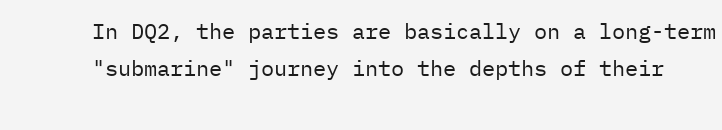In DQ2, the parties are basically on a long-term "submarine" journey into the depths of their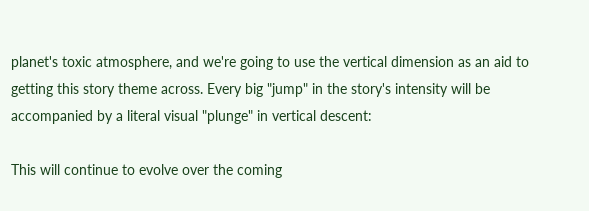planet's toxic atmosphere, and we're going to use the vertical dimension as an aid to getting this story theme across. Every big "jump" in the story's intensity will be accompanied by a literal visual "plunge" in vertical descent:

This will continue to evolve over the coming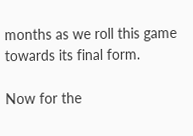months as we roll this game towards its final form.

Now for the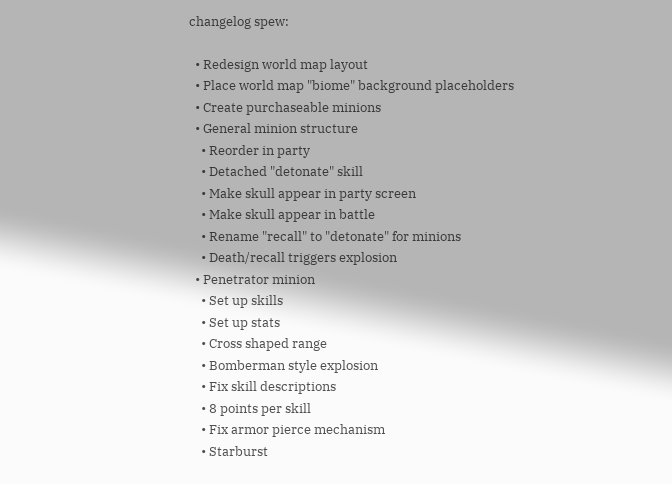changelog spew:

  • Redesign world map layout
  • Place world map "biome" background placeholders
  • Create purchaseable minions
  • General minion structure
    • Reorder in party
    • Detached "detonate" skill
    • Make skull appear in party screen
    • Make skull appear in battle
    • Rename "recall" to "detonate" for minions
    • Death/recall triggers explosion
  • Penetrator minion
    • Set up skills
    • Set up stats
    • Cross shaped range
    • Bomberman style explosion
    • Fix skill descriptions
    • 8 points per skill
    • Fix armor pierce mechanism
    • Starburst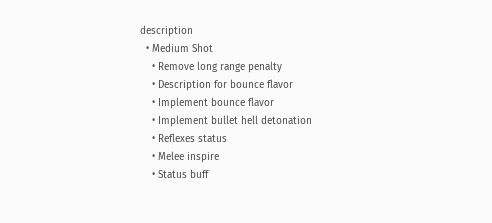description
  • Medium Shot
    • Remove long range penalty
    • Description for bounce flavor
    • Implement bounce flavor
    • Implement bullet hell detonation
    • Reflexes status
    • Melee inspire
    • Status buff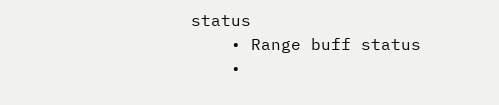status
    • Range buff status
    •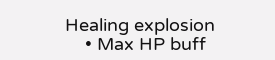Healing explosion
    • Max HP buff